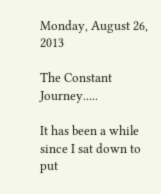Monday, August 26, 2013

The Constant Journey.....

It has been a while since I sat down to put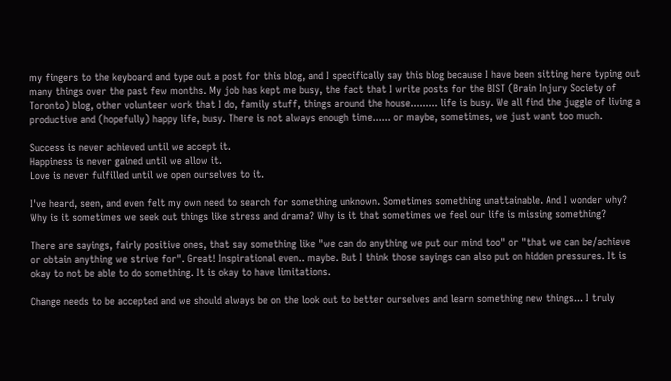my fingers to the keyboard and type out a post for this blog, and I specifically say this blog because I have been sitting here typing out many things over the past few months. My job has kept me busy, the fact that I write posts for the BIST (Brain Injury Society of Toronto) blog, other volunteer work that I do, family stuff, things around the house......... life is busy. We all find the juggle of living a productive and (hopefully) happy life, busy. There is not always enough time...... or maybe, sometimes, we just want too much.

Success is never achieved until we accept it.
Happiness is never gained until we allow it.
Love is never fulfilled until we open ourselves to it.

I've heard, seen, and even felt my own need to search for something unknown. Sometimes something unattainable. And I wonder why? Why is it sometimes we seek out things like stress and drama? Why is it that sometimes we feel our life is missing something?

There are sayings, fairly positive ones, that say something like "we can do anything we put our mind too" or "that we can be/achieve or obtain anything we strive for". Great! Inspirational even.. maybe. But I think those sayings can also put on hidden pressures. It is okay to not be able to do something. It is okay to have limitations.

Change needs to be accepted and we should always be on the look out to better ourselves and learn something new things... I truly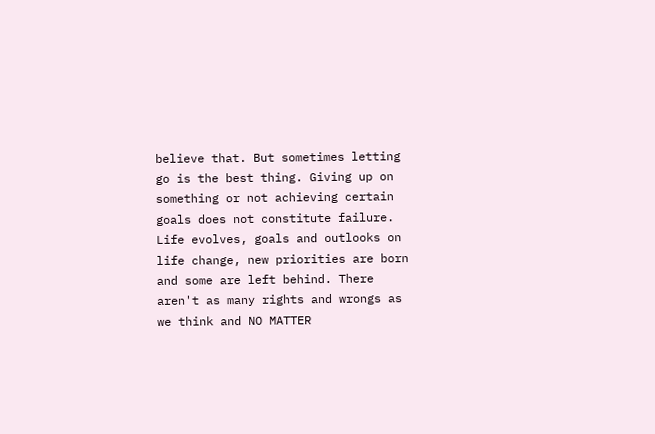believe that. But sometimes letting go is the best thing. Giving up on something or not achieving certain goals does not constitute failure.
Life evolves, goals and outlooks on life change, new priorities are born and some are left behind. There aren't as many rights and wrongs as we think and NO MATTER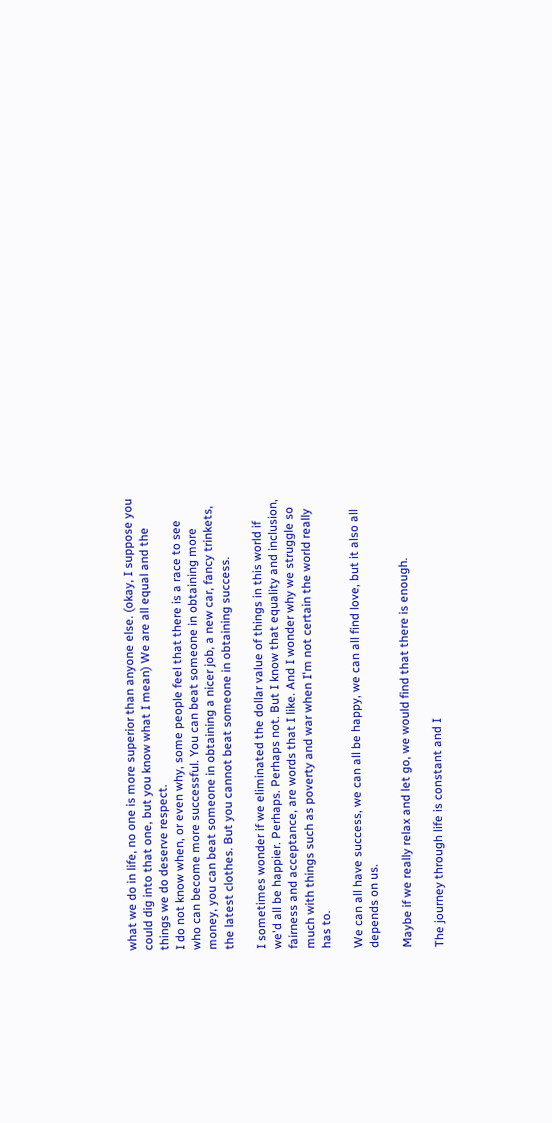what we do in life, no one is more superior than anyone else. (okay, I suppose you could dig into that one, but you know what I mean) We are all equal and the things we do deserve respect.
I do not know when, or even why, some people feel that there is a race to see who can become more successful. You can beat someone in obtaining more money, you can beat someone in obtaining a nicer job, a new car, fancy trinkets, the latest clothes. But you cannot beat someone in obtaining success.

I sometimes wonder if we eliminated the dollar value of things in this world if we'd all be happier. Perhaps. Perhaps not. But I know that equality and inclusion, fairness and acceptance, are words that I like. And I wonder why we struggle so much with things such as poverty and war when I'm not certain the world really has to.

We can all have success, we can all be happy, we can all find love, but it also all depends on us.

Maybe if we really relax and let go, we would find that there is enough.

The journey through life is constant and I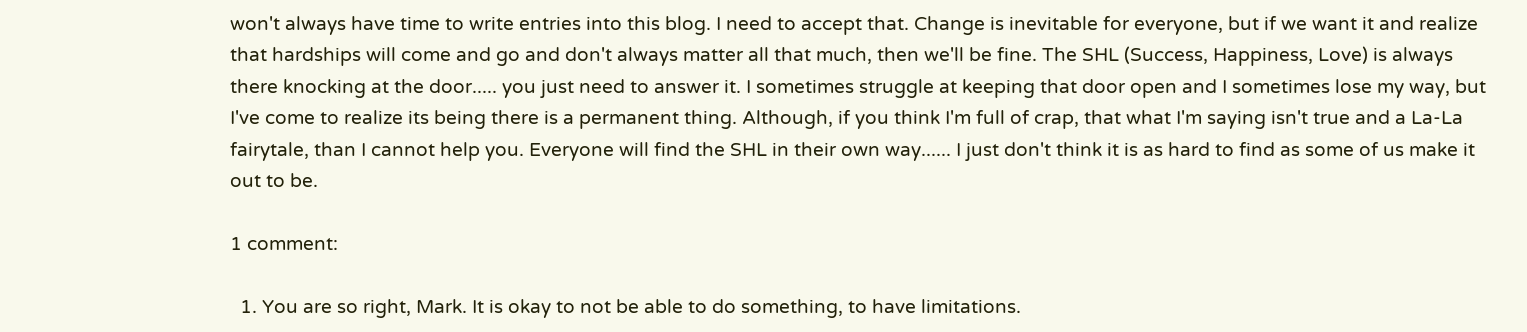won't always have time to write entries into this blog. I need to accept that. Change is inevitable for everyone, but if we want it and realize that hardships will come and go and don't always matter all that much, then we'll be fine. The SHL (Success, Happiness, Love) is always there knocking at the door..... you just need to answer it. I sometimes struggle at keeping that door open and I sometimes lose my way, but I've come to realize its being there is a permanent thing. Although, if you think I'm full of crap, that what I'm saying isn't true and a La-La fairytale, than I cannot help you. Everyone will find the SHL in their own way...... I just don't think it is as hard to find as some of us make it out to be.

1 comment:

  1. You are so right, Mark. It is okay to not be able to do something, to have limitations.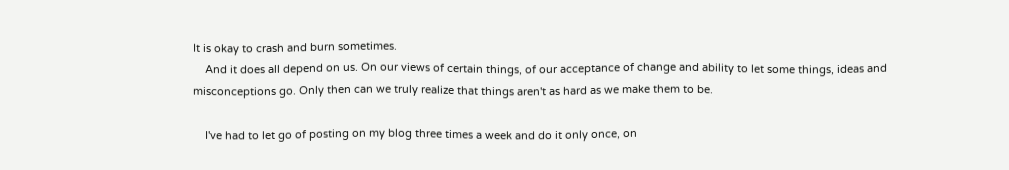It is okay to crash and burn sometimes.
    And it does all depend on us. On our views of certain things, of our acceptance of change and ability to let some things, ideas and misconceptions go. Only then can we truly realize that things aren't as hard as we make them to be.

    I've had to let go of posting on my blog three times a week and do it only once, on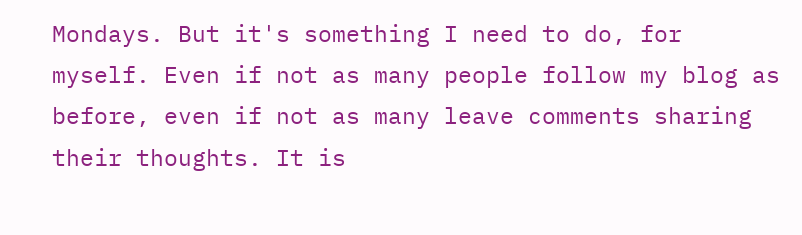Mondays. But it's something I need to do, for myself. Even if not as many people follow my blog as before, even if not as many leave comments sharing their thoughts. It is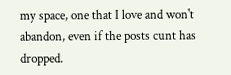my space, one that I love and won't abandon, even if the posts cunt has dropped.